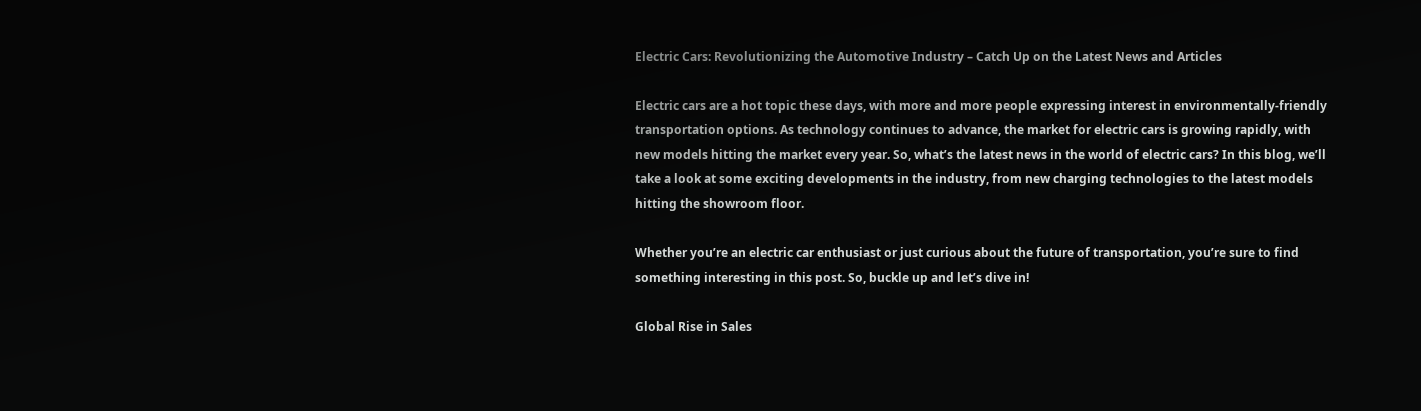Electric Cars: Revolutionizing the Automotive Industry – Catch Up on the Latest News and Articles

Electric cars are a hot topic these days, with more and more people expressing interest in environmentally-friendly transportation options. As technology continues to advance, the market for electric cars is growing rapidly, with new models hitting the market every year. So, what’s the latest news in the world of electric cars? In this blog, we’ll take a look at some exciting developments in the industry, from new charging technologies to the latest models hitting the showroom floor.

Whether you’re an electric car enthusiast or just curious about the future of transportation, you’re sure to find something interesting in this post. So, buckle up and let’s dive in!

Global Rise in Sales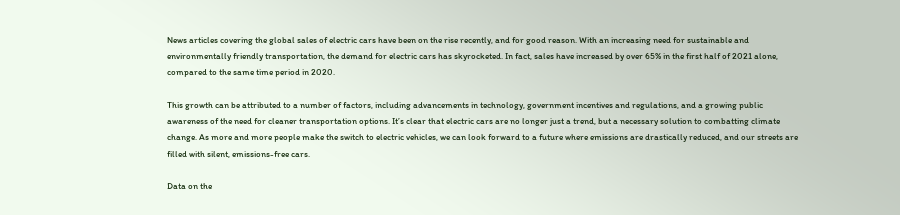News articles covering the global sales of electric cars have been on the rise recently, and for good reason. With an increasing need for sustainable and environmentally friendly transportation, the demand for electric cars has skyrocketed. In fact, sales have increased by over 65% in the first half of 2021 alone, compared to the same time period in 2020.

This growth can be attributed to a number of factors, including advancements in technology, government incentives and regulations, and a growing public awareness of the need for cleaner transportation options. It’s clear that electric cars are no longer just a trend, but a necessary solution to combatting climate change. As more and more people make the switch to electric vehicles, we can look forward to a future where emissions are drastically reduced, and our streets are filled with silent, emissions-free cars.

Data on the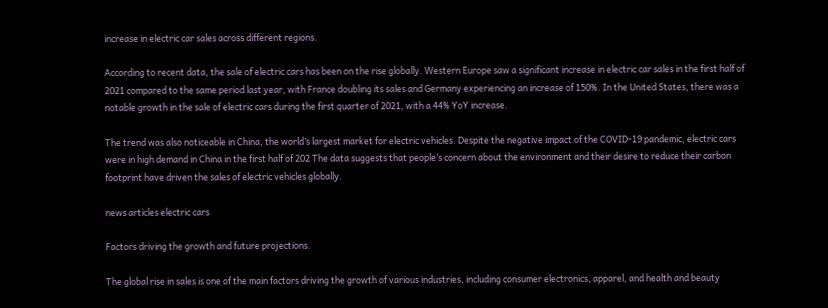increase in electric car sales across different regions.

According to recent data, the sale of electric cars has been on the rise globally. Western Europe saw a significant increase in electric car sales in the first half of 2021 compared to the same period last year, with France doubling its sales and Germany experiencing an increase of 150%. In the United States, there was a notable growth in the sale of electric cars during the first quarter of 2021, with a 44% YoY increase.

The trend was also noticeable in China, the world’s largest market for electric vehicles. Despite the negative impact of the COVID-19 pandemic, electric cars were in high demand in China in the first half of 202 The data suggests that people’s concern about the environment and their desire to reduce their carbon footprint have driven the sales of electric vehicles globally.

news articles electric cars

Factors driving the growth and future projections.

The global rise in sales is one of the main factors driving the growth of various industries, including consumer electronics, apparel, and health and beauty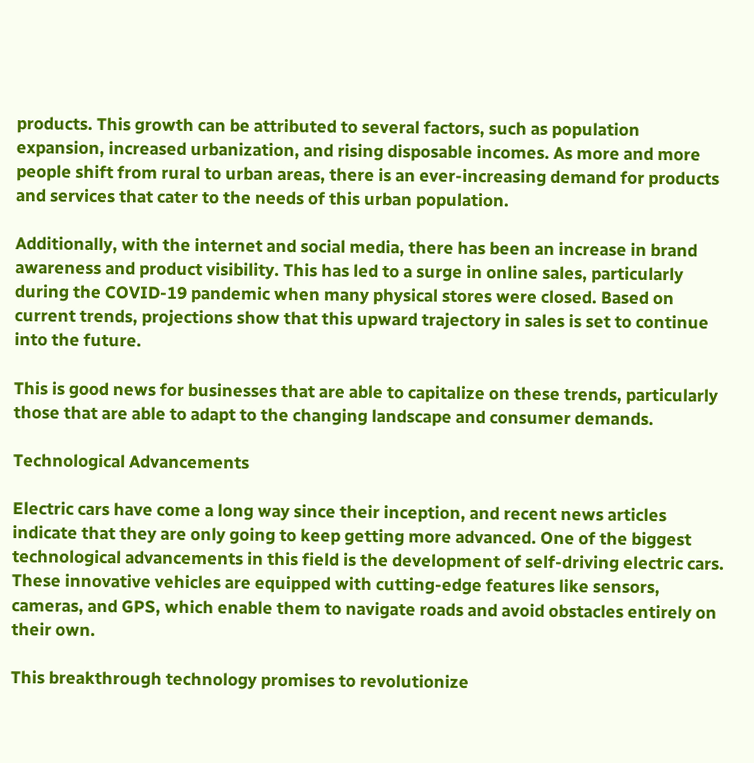products. This growth can be attributed to several factors, such as population expansion, increased urbanization, and rising disposable incomes. As more and more people shift from rural to urban areas, there is an ever-increasing demand for products and services that cater to the needs of this urban population.

Additionally, with the internet and social media, there has been an increase in brand awareness and product visibility. This has led to a surge in online sales, particularly during the COVID-19 pandemic when many physical stores were closed. Based on current trends, projections show that this upward trajectory in sales is set to continue into the future.

This is good news for businesses that are able to capitalize on these trends, particularly those that are able to adapt to the changing landscape and consumer demands.

Technological Advancements

Electric cars have come a long way since their inception, and recent news articles indicate that they are only going to keep getting more advanced. One of the biggest technological advancements in this field is the development of self-driving electric cars. These innovative vehicles are equipped with cutting-edge features like sensors, cameras, and GPS, which enable them to navigate roads and avoid obstacles entirely on their own.

This breakthrough technology promises to revolutionize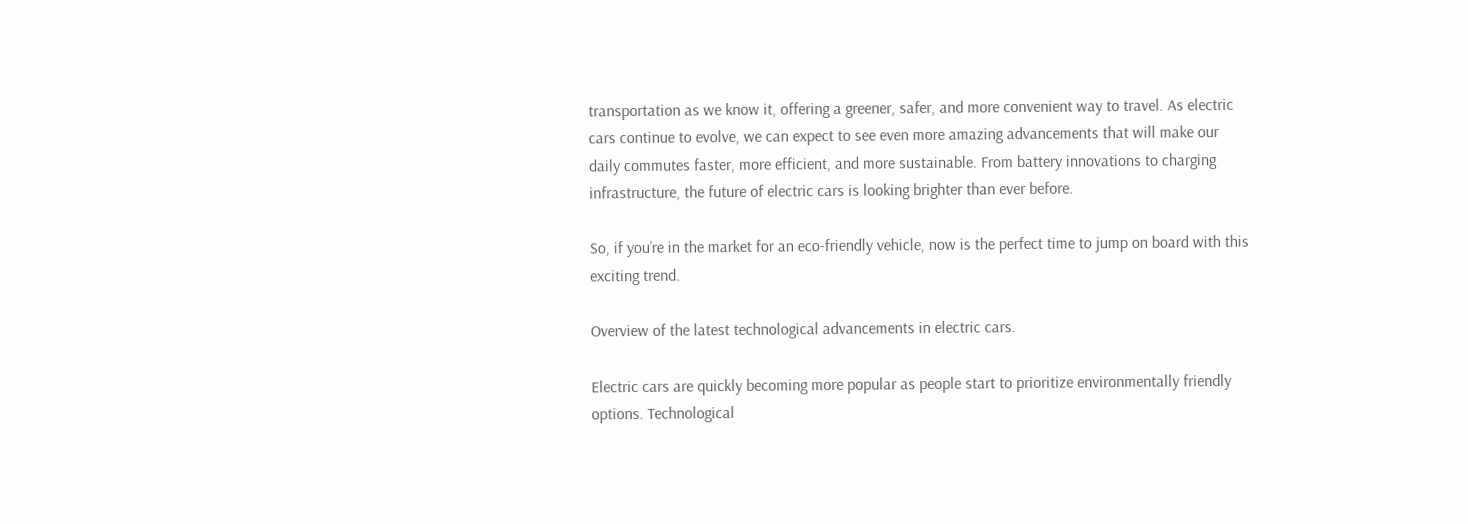transportation as we know it, offering a greener, safer, and more convenient way to travel. As electric cars continue to evolve, we can expect to see even more amazing advancements that will make our daily commutes faster, more efficient, and more sustainable. From battery innovations to charging infrastructure, the future of electric cars is looking brighter than ever before.

So, if you’re in the market for an eco-friendly vehicle, now is the perfect time to jump on board with this exciting trend.

Overview of the latest technological advancements in electric cars.

Electric cars are quickly becoming more popular as people start to prioritize environmentally friendly options. Technological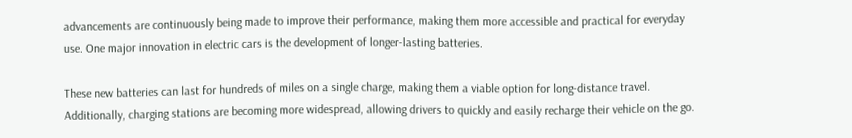advancements are continuously being made to improve their performance, making them more accessible and practical for everyday use. One major innovation in electric cars is the development of longer-lasting batteries.

These new batteries can last for hundreds of miles on a single charge, making them a viable option for long-distance travel. Additionally, charging stations are becoming more widespread, allowing drivers to quickly and easily recharge their vehicle on the go.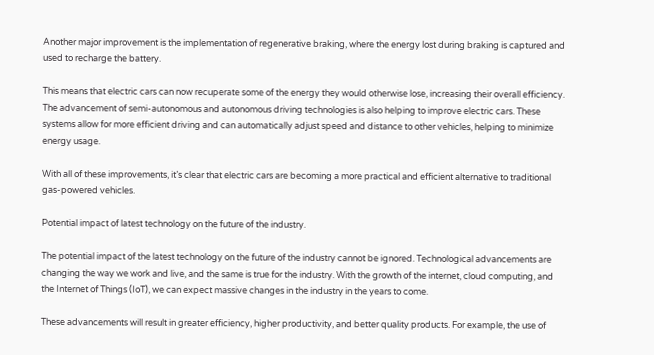Another major improvement is the implementation of regenerative braking, where the energy lost during braking is captured and used to recharge the battery.

This means that electric cars can now recuperate some of the energy they would otherwise lose, increasing their overall efficiency. The advancement of semi-autonomous and autonomous driving technologies is also helping to improve electric cars. These systems allow for more efficient driving and can automatically adjust speed and distance to other vehicles, helping to minimize energy usage.

With all of these improvements, it’s clear that electric cars are becoming a more practical and efficient alternative to traditional gas-powered vehicles.

Potential impact of latest technology on the future of the industry.

The potential impact of the latest technology on the future of the industry cannot be ignored. Technological advancements are changing the way we work and live, and the same is true for the industry. With the growth of the internet, cloud computing, and the Internet of Things (IoT), we can expect massive changes in the industry in the years to come.

These advancements will result in greater efficiency, higher productivity, and better quality products. For example, the use of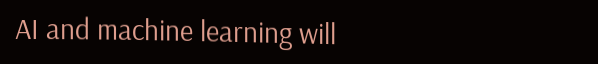AI and machine learning will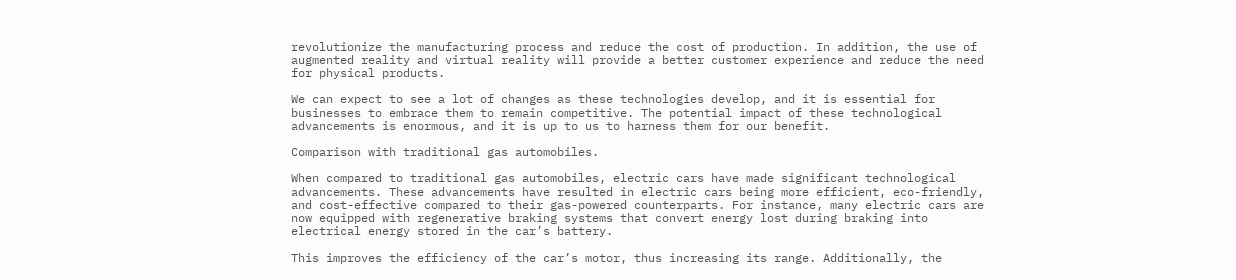revolutionize the manufacturing process and reduce the cost of production. In addition, the use of augmented reality and virtual reality will provide a better customer experience and reduce the need for physical products.

We can expect to see a lot of changes as these technologies develop, and it is essential for businesses to embrace them to remain competitive. The potential impact of these technological advancements is enormous, and it is up to us to harness them for our benefit.

Comparison with traditional gas automobiles.

When compared to traditional gas automobiles, electric cars have made significant technological advancements. These advancements have resulted in electric cars being more efficient, eco-friendly, and cost-effective compared to their gas-powered counterparts. For instance, many electric cars are now equipped with regenerative braking systems that convert energy lost during braking into electrical energy stored in the car’s battery.

This improves the efficiency of the car’s motor, thus increasing its range. Additionally, the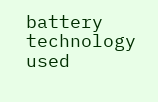battery technology used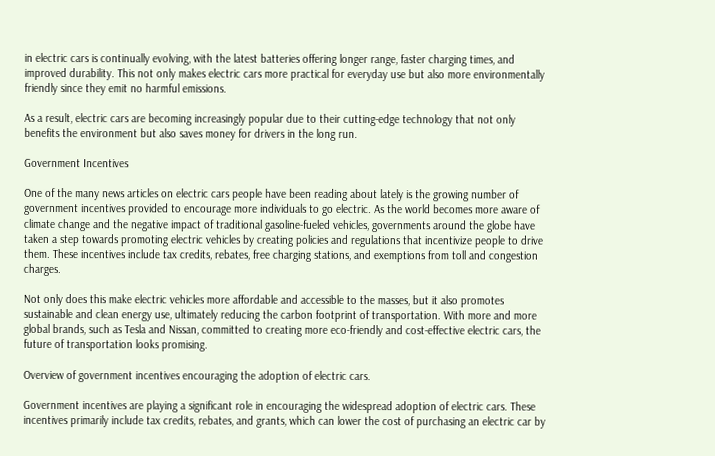in electric cars is continually evolving, with the latest batteries offering longer range, faster charging times, and improved durability. This not only makes electric cars more practical for everyday use but also more environmentally friendly since they emit no harmful emissions.

As a result, electric cars are becoming increasingly popular due to their cutting-edge technology that not only benefits the environment but also saves money for drivers in the long run.

Government Incentives

One of the many news articles on electric cars people have been reading about lately is the growing number of government incentives provided to encourage more individuals to go electric. As the world becomes more aware of climate change and the negative impact of traditional gasoline-fueled vehicles, governments around the globe have taken a step towards promoting electric vehicles by creating policies and regulations that incentivize people to drive them. These incentives include tax credits, rebates, free charging stations, and exemptions from toll and congestion charges.

Not only does this make electric vehicles more affordable and accessible to the masses, but it also promotes sustainable and clean energy use, ultimately reducing the carbon footprint of transportation. With more and more global brands, such as Tesla and Nissan, committed to creating more eco-friendly and cost-effective electric cars, the future of transportation looks promising.

Overview of government incentives encouraging the adoption of electric cars.

Government incentives are playing a significant role in encouraging the widespread adoption of electric cars. These incentives primarily include tax credits, rebates, and grants, which can lower the cost of purchasing an electric car by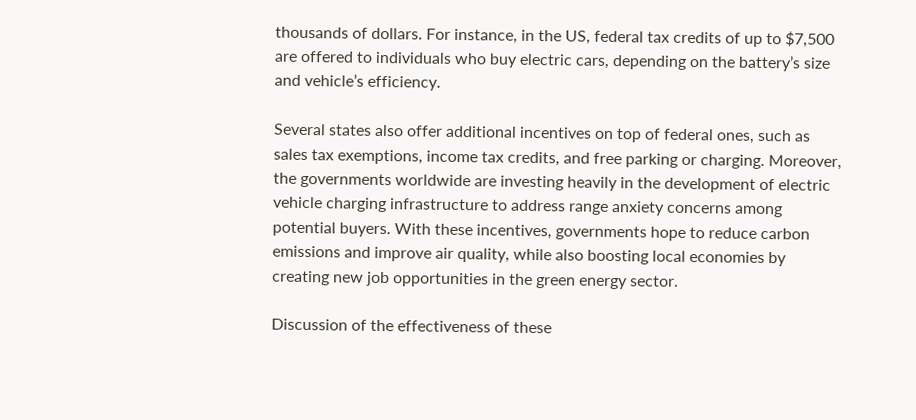thousands of dollars. For instance, in the US, federal tax credits of up to $7,500 are offered to individuals who buy electric cars, depending on the battery’s size and vehicle’s efficiency.

Several states also offer additional incentives on top of federal ones, such as sales tax exemptions, income tax credits, and free parking or charging. Moreover, the governments worldwide are investing heavily in the development of electric vehicle charging infrastructure to address range anxiety concerns among potential buyers. With these incentives, governments hope to reduce carbon emissions and improve air quality, while also boosting local economies by creating new job opportunities in the green energy sector.

Discussion of the effectiveness of these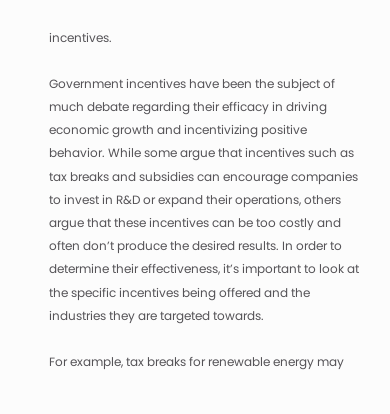incentives.

Government incentives have been the subject of much debate regarding their efficacy in driving economic growth and incentivizing positive behavior. While some argue that incentives such as tax breaks and subsidies can encourage companies to invest in R&D or expand their operations, others argue that these incentives can be too costly and often don’t produce the desired results. In order to determine their effectiveness, it’s important to look at the specific incentives being offered and the industries they are targeted towards.

For example, tax breaks for renewable energy may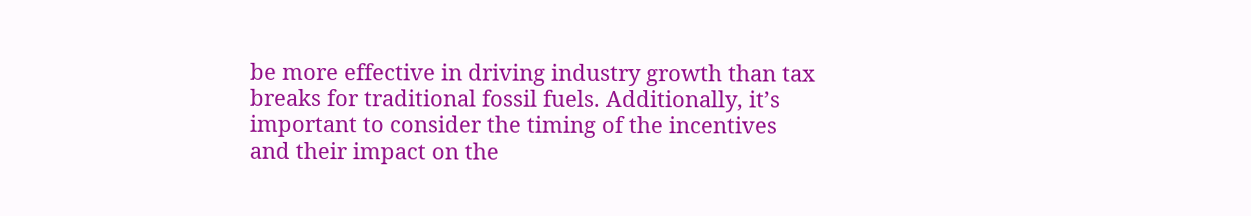be more effective in driving industry growth than tax breaks for traditional fossil fuels. Additionally, it’s important to consider the timing of the incentives and their impact on the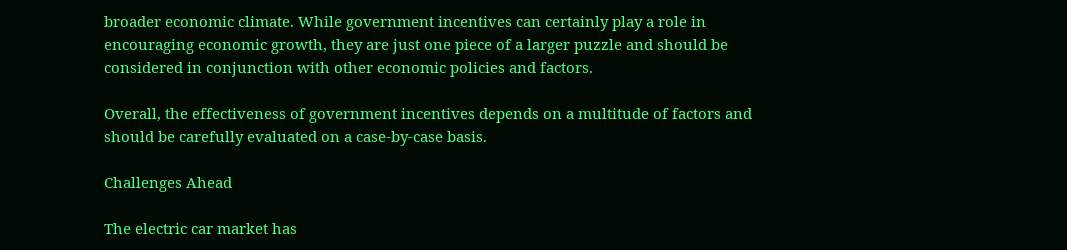broader economic climate. While government incentives can certainly play a role in encouraging economic growth, they are just one piece of a larger puzzle and should be considered in conjunction with other economic policies and factors.

Overall, the effectiveness of government incentives depends on a multitude of factors and should be carefully evaluated on a case-by-case basis.

Challenges Ahead

The electric car market has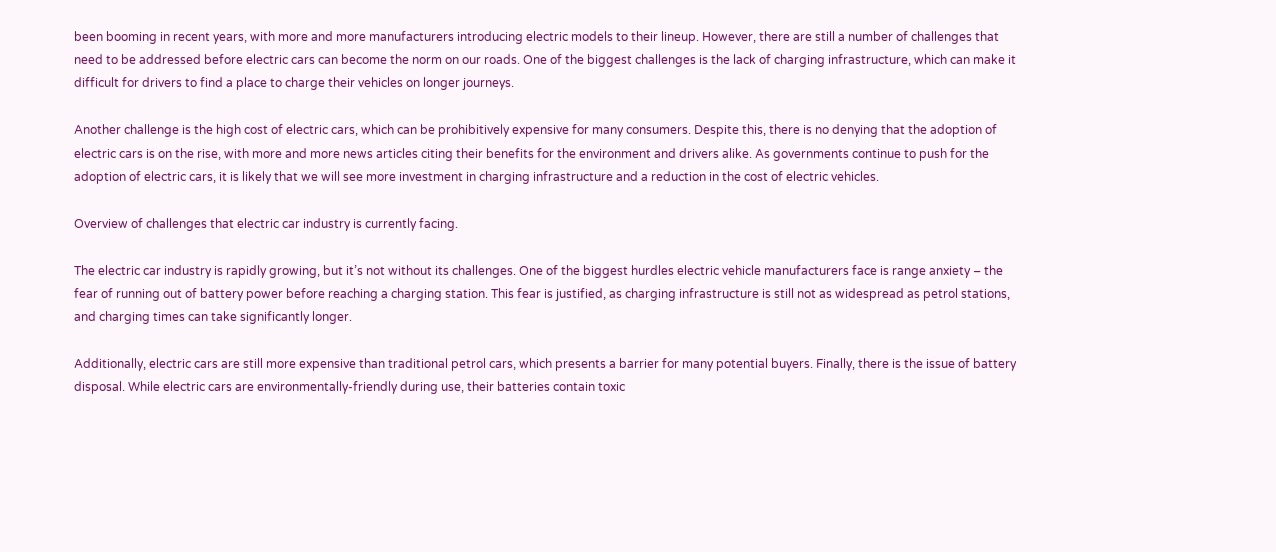been booming in recent years, with more and more manufacturers introducing electric models to their lineup. However, there are still a number of challenges that need to be addressed before electric cars can become the norm on our roads. One of the biggest challenges is the lack of charging infrastructure, which can make it difficult for drivers to find a place to charge their vehicles on longer journeys.

Another challenge is the high cost of electric cars, which can be prohibitively expensive for many consumers. Despite this, there is no denying that the adoption of electric cars is on the rise, with more and more news articles citing their benefits for the environment and drivers alike. As governments continue to push for the adoption of electric cars, it is likely that we will see more investment in charging infrastructure and a reduction in the cost of electric vehicles.

Overview of challenges that electric car industry is currently facing.

The electric car industry is rapidly growing, but it’s not without its challenges. One of the biggest hurdles electric vehicle manufacturers face is range anxiety – the fear of running out of battery power before reaching a charging station. This fear is justified, as charging infrastructure is still not as widespread as petrol stations, and charging times can take significantly longer.

Additionally, electric cars are still more expensive than traditional petrol cars, which presents a barrier for many potential buyers. Finally, there is the issue of battery disposal. While electric cars are environmentally-friendly during use, their batteries contain toxic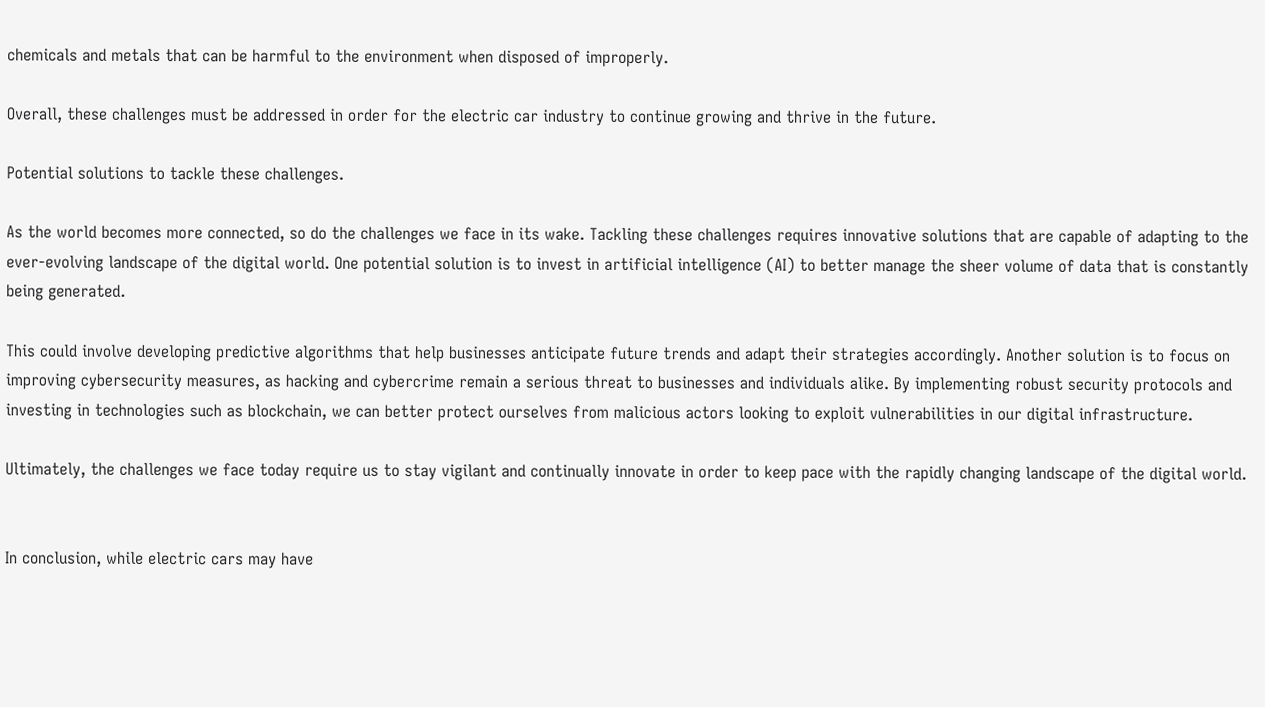chemicals and metals that can be harmful to the environment when disposed of improperly.

Overall, these challenges must be addressed in order for the electric car industry to continue growing and thrive in the future.

Potential solutions to tackle these challenges.

As the world becomes more connected, so do the challenges we face in its wake. Tackling these challenges requires innovative solutions that are capable of adapting to the ever-evolving landscape of the digital world. One potential solution is to invest in artificial intelligence (AI) to better manage the sheer volume of data that is constantly being generated.

This could involve developing predictive algorithms that help businesses anticipate future trends and adapt their strategies accordingly. Another solution is to focus on improving cybersecurity measures, as hacking and cybercrime remain a serious threat to businesses and individuals alike. By implementing robust security protocols and investing in technologies such as blockchain, we can better protect ourselves from malicious actors looking to exploit vulnerabilities in our digital infrastructure.

Ultimately, the challenges we face today require us to stay vigilant and continually innovate in order to keep pace with the rapidly changing landscape of the digital world.


In conclusion, while electric cars may have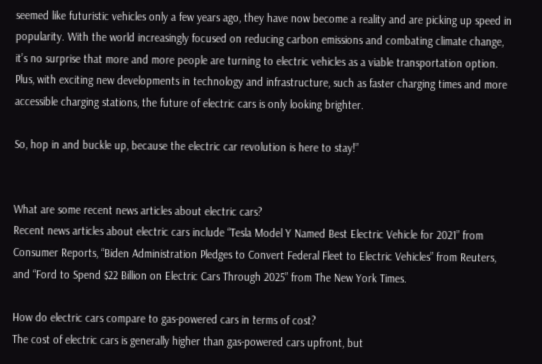seemed like futuristic vehicles only a few years ago, they have now become a reality and are picking up speed in popularity. With the world increasingly focused on reducing carbon emissions and combating climate change, it’s no surprise that more and more people are turning to electric vehicles as a viable transportation option. Plus, with exciting new developments in technology and infrastructure, such as faster charging times and more accessible charging stations, the future of electric cars is only looking brighter.

So, hop in and buckle up, because the electric car revolution is here to stay!”


What are some recent news articles about electric cars?
Recent news articles about electric cars include “Tesla Model Y Named Best Electric Vehicle for 2021” from Consumer Reports, “Biden Administration Pledges to Convert Federal Fleet to Electric Vehicles” from Reuters, and “Ford to Spend $22 Billion on Electric Cars Through 2025” from The New York Times.

How do electric cars compare to gas-powered cars in terms of cost?
The cost of electric cars is generally higher than gas-powered cars upfront, but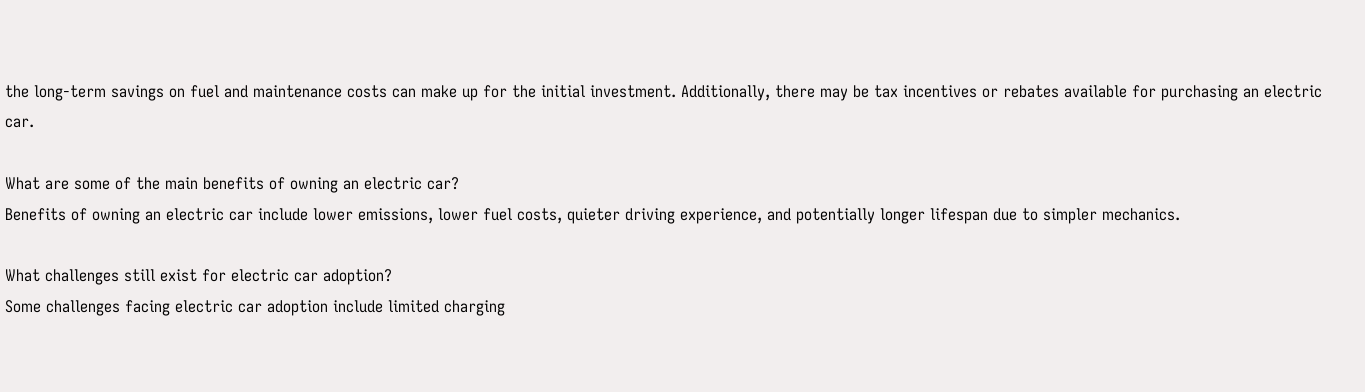the long-term savings on fuel and maintenance costs can make up for the initial investment. Additionally, there may be tax incentives or rebates available for purchasing an electric car.

What are some of the main benefits of owning an electric car?
Benefits of owning an electric car include lower emissions, lower fuel costs, quieter driving experience, and potentially longer lifespan due to simpler mechanics.

What challenges still exist for electric car adoption?
Some challenges facing electric car adoption include limited charging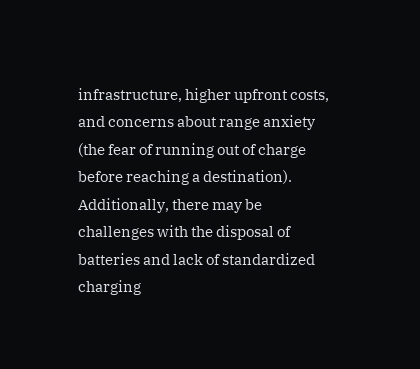infrastructure, higher upfront costs, and concerns about range anxiety (the fear of running out of charge before reaching a destination). Additionally, there may be challenges with the disposal of batteries and lack of standardized charging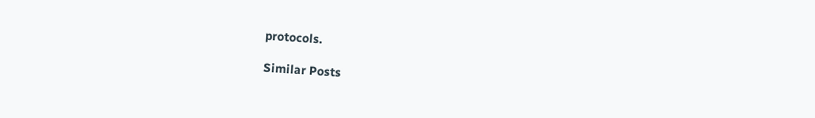protocols.

Similar Posts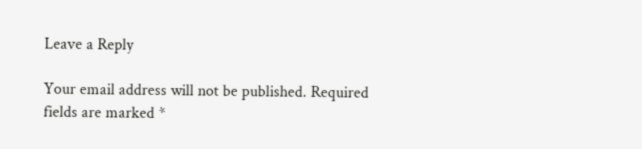Leave a Reply

Your email address will not be published. Required fields are marked *